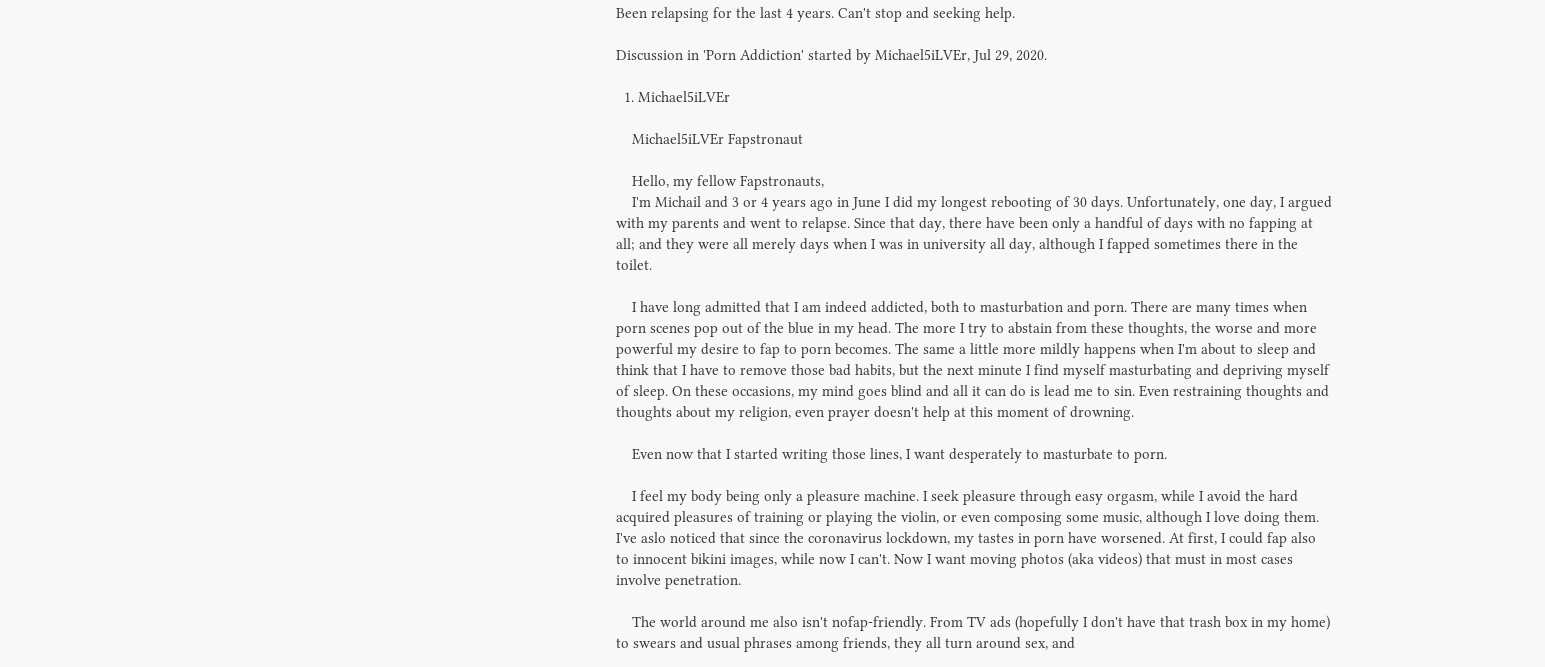Been relapsing for the last 4 years. Can't stop and seeking help.

Discussion in 'Porn Addiction' started by Michael5iLVEr, Jul 29, 2020.

  1. Michael5iLVEr

    Michael5iLVEr Fapstronaut

    Hello, my fellow Fapstronauts,
    I'm Michail and 3 or 4 years ago in June I did my longest rebooting of 30 days. Unfortunately, one day, I argued with my parents and went to relapse. Since that day, there have been only a handful of days with no fapping at all; and they were all merely days when I was in university all day, although I fapped sometimes there in the toilet.

    I have long admitted that I am indeed addicted, both to masturbation and porn. There are many times when porn scenes pop out of the blue in my head. The more I try to abstain from these thoughts, the worse and more powerful my desire to fap to porn becomes. The same a little more mildly happens when I'm about to sleep and think that I have to remove those bad habits, but the next minute I find myself masturbating and depriving myself of sleep. On these occasions, my mind goes blind and all it can do is lead me to sin. Even restraining thoughts and thoughts about my religion, even prayer doesn't help at this moment of drowning.

    Even now that I started writing those lines, I want desperately to masturbate to porn.

    I feel my body being only a pleasure machine. I seek pleasure through easy orgasm, while I avoid the hard acquired pleasures of training or playing the violin, or even composing some music, although I love doing them. I've aslo noticed that since the coronavirus lockdown, my tastes in porn have worsened. At first, I could fap also to innocent bikini images, while now I can't. Now I want moving photos (aka videos) that must in most cases involve penetration.

    The world around me also isn't nofap-friendly. From TV ads (hopefully I don't have that trash box in my home) to swears and usual phrases among friends, they all turn around sex, and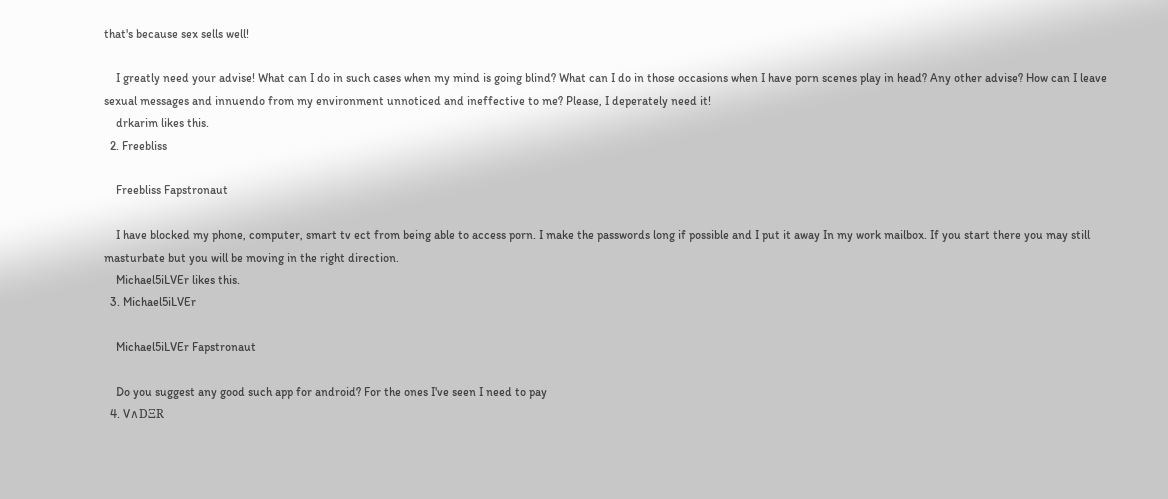that's because sex sells well!

    I greatly need your advise! What can I do in such cases when my mind is going blind? What can I do in those occasions when I have porn scenes play in head? Any other advise? How can I leave sexual messages and innuendo from my environment unnoticed and ineffective to me? Please, I deperately need it!
    drkarim likes this.
  2. Freebliss

    Freebliss Fapstronaut

    I have blocked my phone, computer, smart tv ect from being able to access porn. I make the passwords long if possible and I put it away In my work mailbox. If you start there you may still masturbate but you will be moving in the right direction.
    Michael5iLVEr likes this.
  3. Michael5iLVEr

    Michael5iLVEr Fapstronaut

    Do you suggest any good such app for android? For the ones I've seen I need to pay
  4. V∧DΞR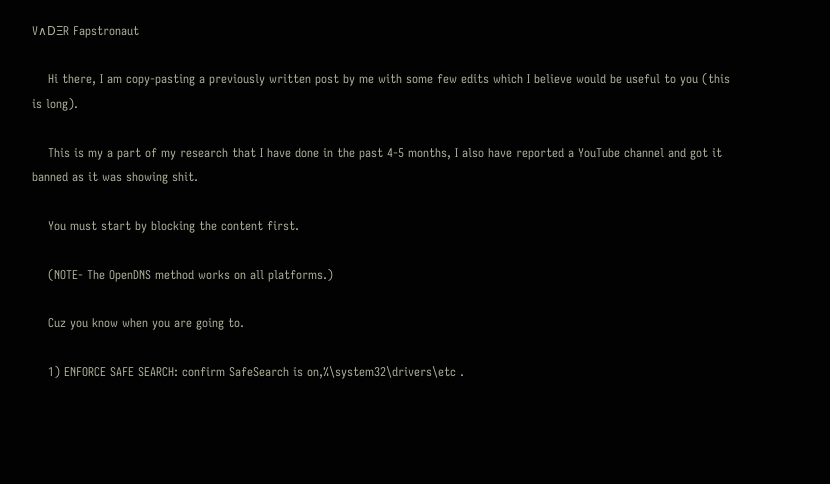V∧DΞR Fapstronaut

    Hi there, I am copy-pasting a previously written post by me with some few edits which I believe would be useful to you (this is long).

    This is my a part of my research that I have done in the past 4-5 months, I also have reported a YouTube channel and got it banned as it was showing shit.

    You must start by blocking the content first.

    (NOTE- The OpenDNS method works on all platforms.)

    Cuz you know when you are going to.

    1) ENFORCE SAFE SEARCH: confirm SafeSearch is on,%\system32\drivers\etc .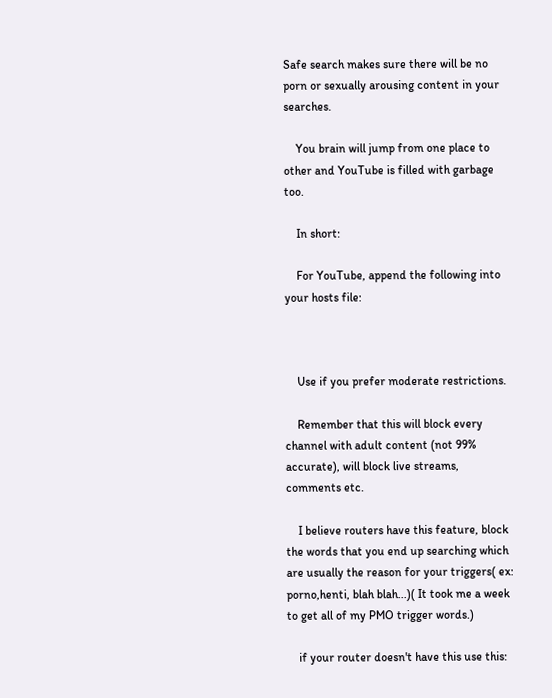Safe search makes sure there will be no porn or sexually arousing content in your searches.

    You brain will jump from one place to other and YouTube is filled with garbage too.

    In short:

    For YouTube, append the following into your hosts file:



    Use if you prefer moderate restrictions.

    Remember that this will block every channel with adult content (not 99% accurate), will block live streams, comments etc.

    I believe routers have this feature, block the words that you end up searching which are usually the reason for your triggers( ex: porno,henti, blah blah...)( It took me a week to get all of my PMO trigger words.)

    if your router doesn't have this use this: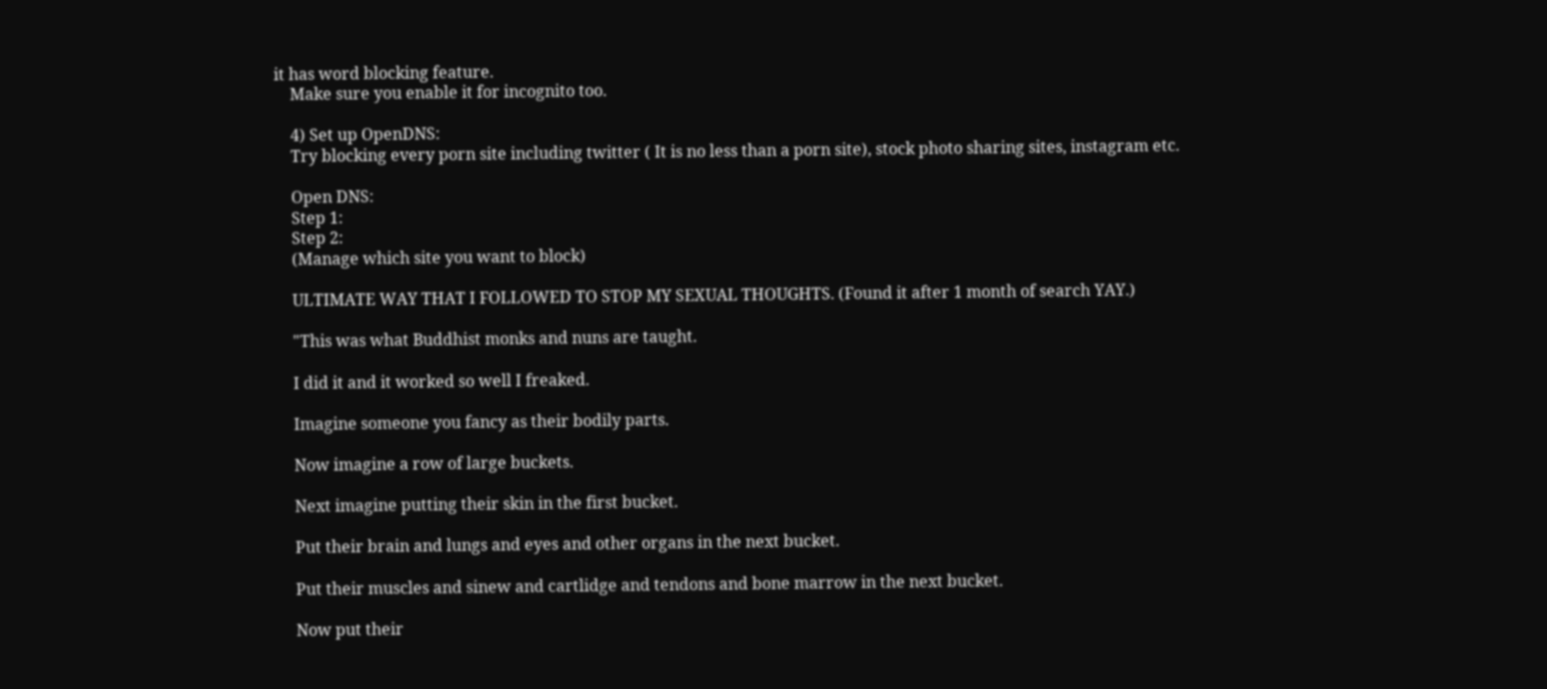it has word blocking feature.
    Make sure you enable it for incognito too.

    4) Set up OpenDNS:
    Try blocking every porn site including twitter ( It is no less than a porn site), stock photo sharing sites, instagram etc.

    Open DNS:
    Step 1:
    Step 2:
    (Manage which site you want to block)

    ULTIMATE WAY THAT I FOLLOWED TO STOP MY SEXUAL THOUGHTS. (Found it after 1 month of search YAY.)

    "This was what Buddhist monks and nuns are taught.

    I did it and it worked so well I freaked.

    Imagine someone you fancy as their bodily parts.

    Now imagine a row of large buckets.

    Next imagine putting their skin in the first bucket.

    Put their brain and lungs and eyes and other organs in the next bucket.

    Put their muscles and sinew and cartlidge and tendons and bone marrow in the next bucket.

    Now put their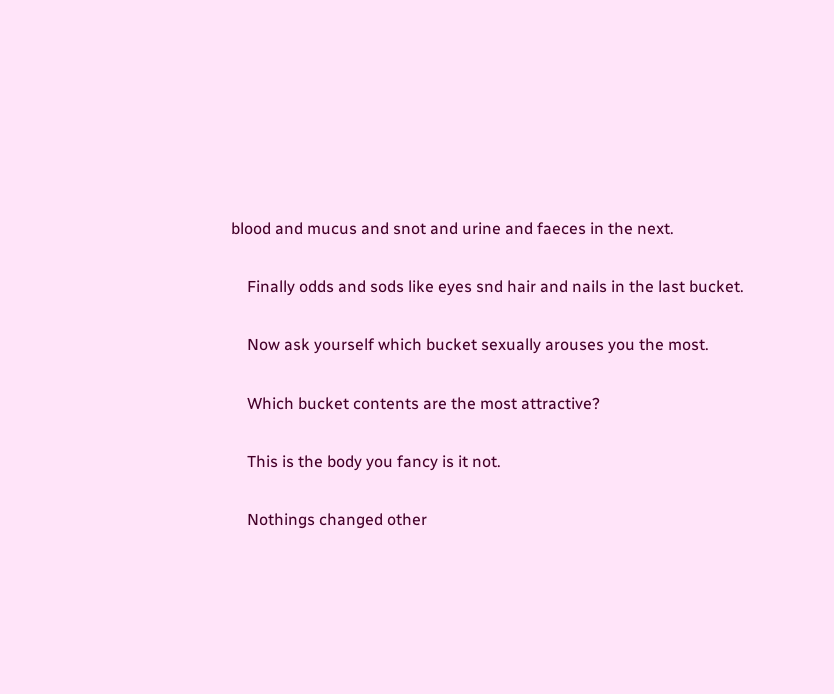blood and mucus and snot and urine and faeces in the next.

    Finally odds and sods like eyes snd hair and nails in the last bucket.

    Now ask yourself which bucket sexually arouses you the most.

    Which bucket contents are the most attractive?

    This is the body you fancy is it not.

    Nothings changed other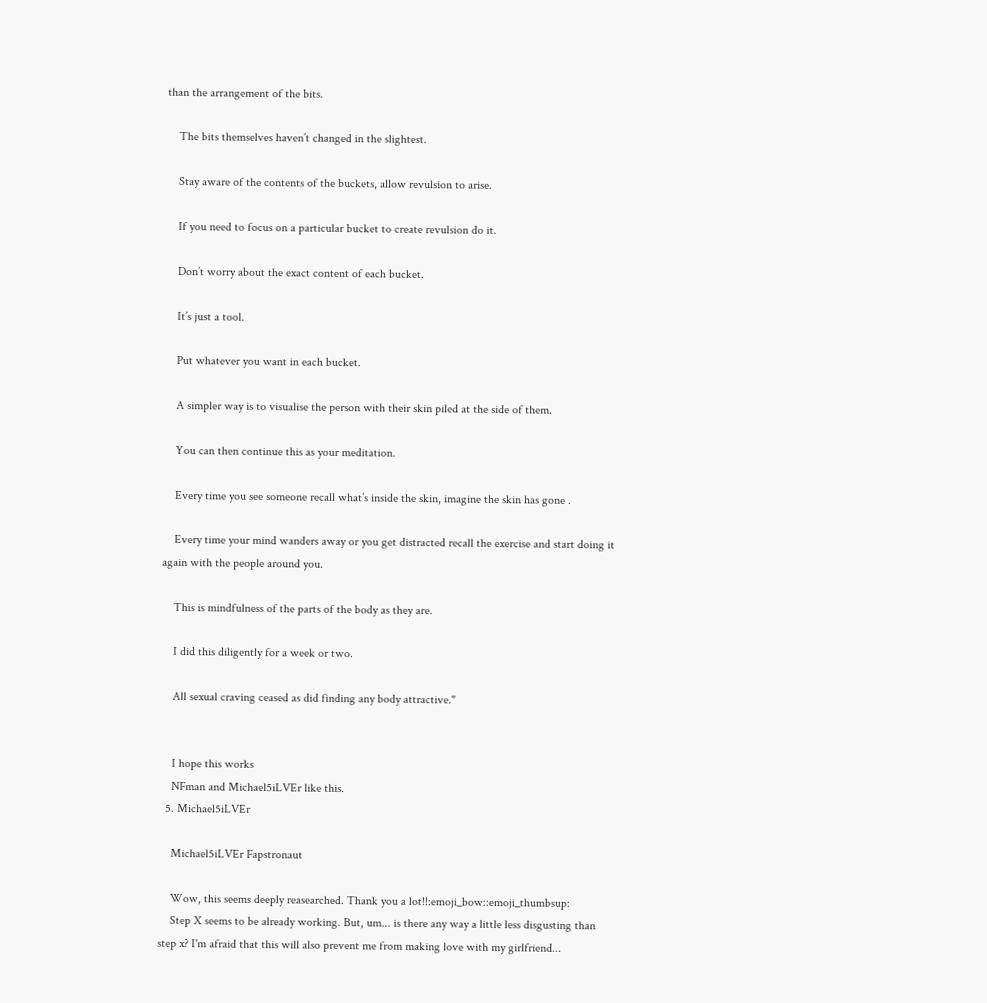than the arrangement of the bits.

    The bits themselves haven’t changed in the slightest.

    Stay aware of the contents of the buckets, allow revulsion to arise.

    If you need to focus on a particular bucket to create revulsion do it.

    Don’t worry about the exact content of each bucket.

    It’s just a tool.

    Put whatever you want in each bucket.

    A simpler way is to visualise the person with their skin piled at the side of them.

    You can then continue this as your meditation.

    Every time you see someone recall what’s inside the skin, imagine the skin has gone .

    Every time your mind wanders away or you get distracted recall the exercise and start doing it again with the people around you.

    This is mindfulness of the parts of the body as they are.

    I did this diligently for a week or two.

    All sexual craving ceased as did finding any body attractive."


    I hope this works
    NFman and Michael5iLVEr like this.
  5. Michael5iLVEr

    Michael5iLVEr Fapstronaut

    Wow, this seems deeply reasearched. Thank you a lot!!:emoji_bow::emoji_thumbsup:
    Step X seems to be already working. But, um... is there any way a little less disgusting than step x? I'm afraid that this will also prevent me from making love with my girlfriend...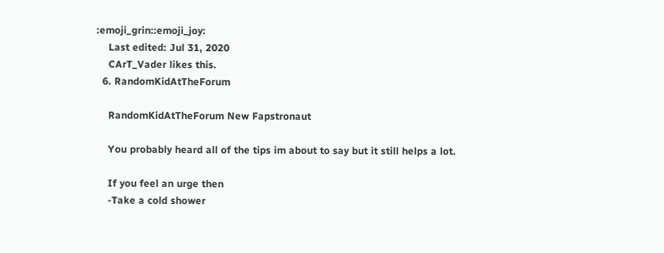:emoji_grin::emoji_joy:
    Last edited: Jul 31, 2020
    CArT_Vader likes this.
  6. RandomKidAtTheForum

    RandomKidAtTheForum New Fapstronaut

    You probably heard all of the tips im about to say but it still helps a lot.

    If you feel an urge then
    -Take a cold shower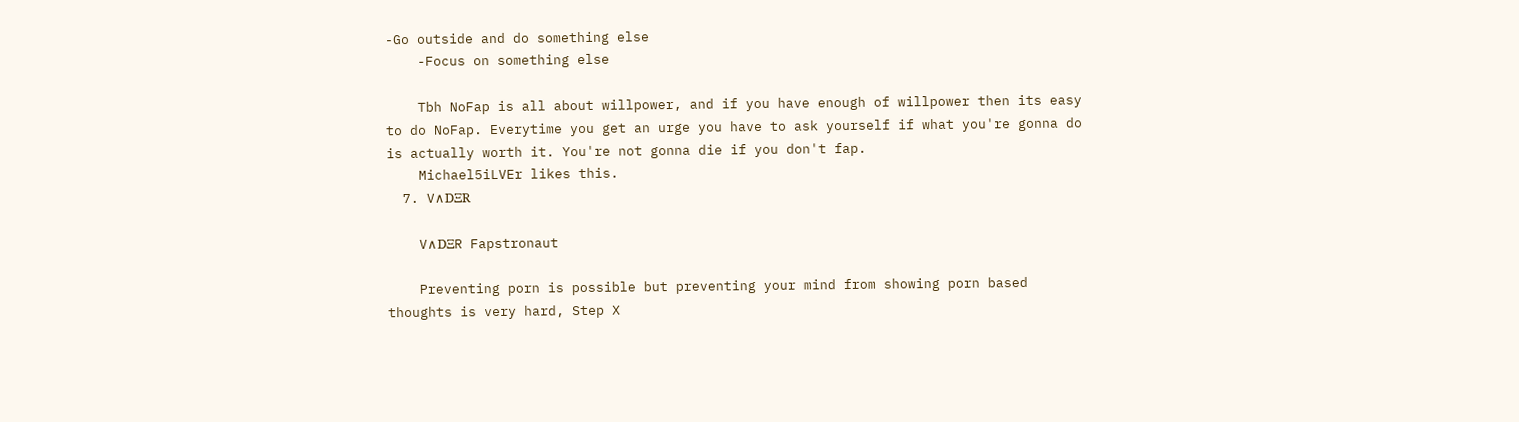-Go outside and do something else
    -Focus on something else

    Tbh NoFap is all about willpower, and if you have enough of willpower then its easy to do NoFap. Everytime you get an urge you have to ask yourself if what you're gonna do is actually worth it. You're not gonna die if you don't fap.
    Michael5iLVEr likes this.
  7. V∧DΞR

    V∧DΞR Fapstronaut

    Preventing porn is possible but preventing your mind from showing porn based thoughts is very hard, Step X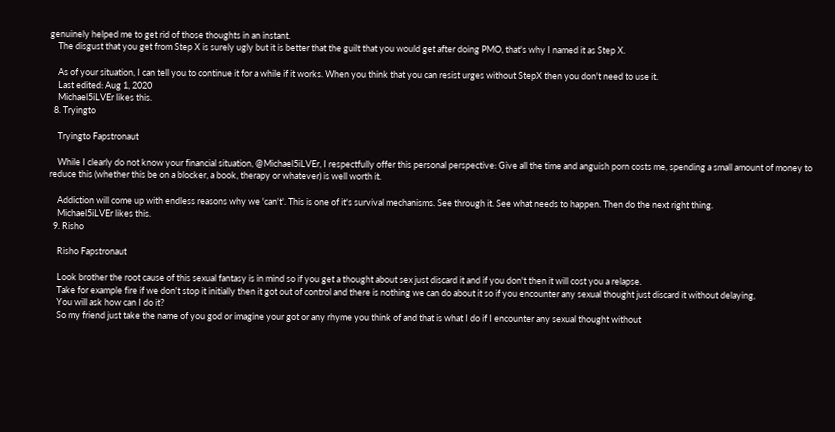genuinely helped me to get rid of those thoughts in an instant.
    The disgust that you get from Step X is surely ugly but it is better that the guilt that you would get after doing PMO, that's why I named it as Step X.

    As of your situation, I can tell you to continue it for a while if it works. When you think that you can resist urges without StepX then you don't need to use it.
    Last edited: Aug 1, 2020
    Michael5iLVEr likes this.
  8. Tryingto

    Tryingto Fapstronaut

    While I clearly do not know your financial situation, @Michael5iLVEr, I respectfully offer this personal perspective: Give all the time and anguish porn costs me, spending a small amount of money to reduce this (whether this be on a blocker, a book, therapy or whatever) is well worth it.

    Addiction will come up with endless reasons why we 'can't'. This is one of it's survival mechanisms. See through it. See what needs to happen. Then do the next right thing.
    Michael5iLVEr likes this.
  9. Risho

    Risho Fapstronaut

    Look brother the root cause of this sexual fantasy is in mind so if you get a thought about sex just discard it and if you don't then it will cost you a relapse.
    Take for example fire if we don't stop it initially then it got out of control and there is nothing we can do about it so if you encounter any sexual thought just discard it without delaying,
    You will ask how can I do it?
    So my friend just take the name of you god or imagine your got or any rhyme you think of and that is what I do if I encounter any sexual thought without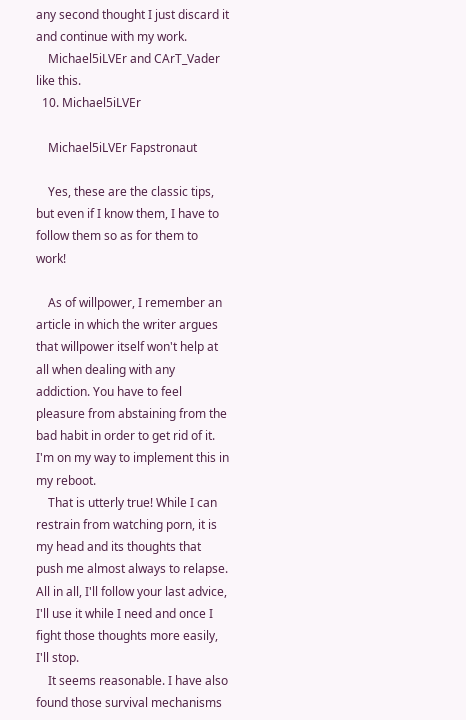any second thought I just discard it and continue with my work.
    Michael5iLVEr and CArT_Vader like this.
  10. Michael5iLVEr

    Michael5iLVEr Fapstronaut

    Yes, these are the classic tips, but even if I know them, I have to follow them so as for them to work!

    As of willpower, I remember an article in which the writer argues that willpower itself won't help at all when dealing with any addiction. You have to feel pleasure from abstaining from the bad habit in order to get rid of it. I'm on my way to implement this in my reboot.
    That is utterly true! While I can restrain from watching porn, it is my head and its thoughts that push me almost always to relapse. All in all, I'll follow your last advice, I'll use it while I need and once I fight those thoughts more easily, I'll stop.
    It seems reasonable. I have also found those survival mechanisms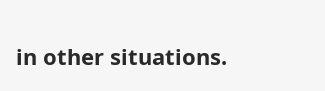in other situations.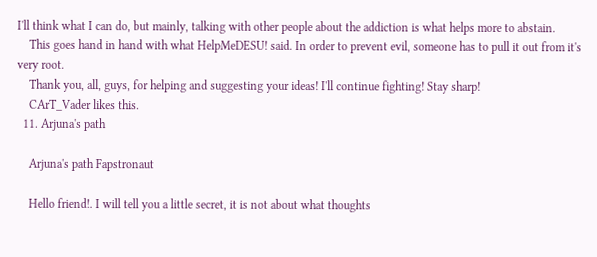I'll think what I can do, but mainly, talking with other people about the addiction is what helps more to abstain.
    This goes hand in hand with what HelpMeDESU! said. In order to prevent evil, someone has to pull it out from it's very root.
    Thank you, all, guys, for helping and suggesting your ideas! I'll continue fighting! Stay sharp!
    CArT_Vader likes this.
  11. Arjuna's path

    Arjuna's path Fapstronaut

    Hello friend!. I will tell you a little secret, it is not about what thoughts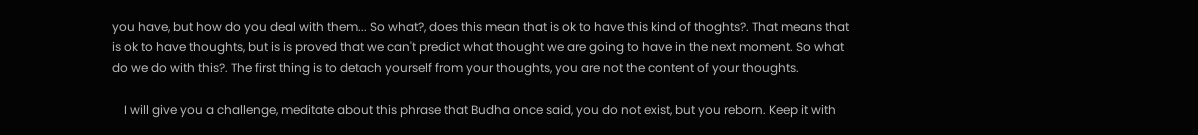you have, but how do you deal with them... So what?, does this mean that is ok to have this kind of thoghts?. That means that is ok to have thoughts, but is is proved that we can't predict what thought we are going to have in the next moment. So what do we do with this?. The first thing is to detach yourself from your thoughts, you are not the content of your thoughts.

    I will give you a challenge, meditate about this phrase that Budha once said, you do not exist, but you reborn. Keep it with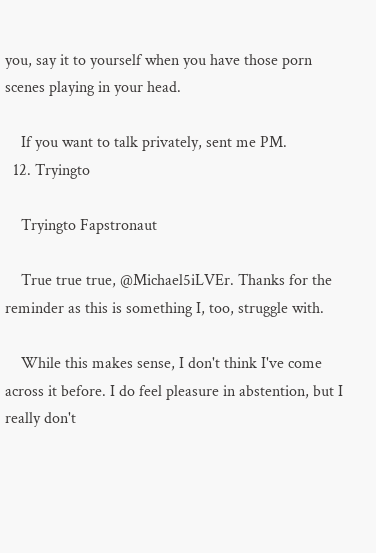you, say it to yourself when you have those porn scenes playing in your head.

    If you want to talk privately, sent me PM.
  12. Tryingto

    Tryingto Fapstronaut

    True true true, @Michael5iLVEr. Thanks for the reminder as this is something I, too, struggle with.

    While this makes sense, I don't think I've come across it before. I do feel pleasure in abstention, but I really don't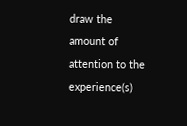draw the amount of attention to the experience(s)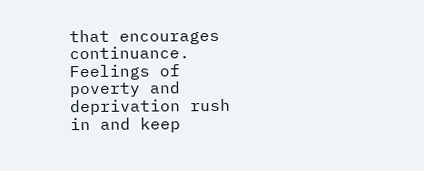that encourages continuance. Feelings of poverty and deprivation rush in and keep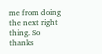me from doing the next right thing. So thanks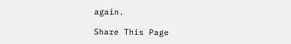again.

Share This Page